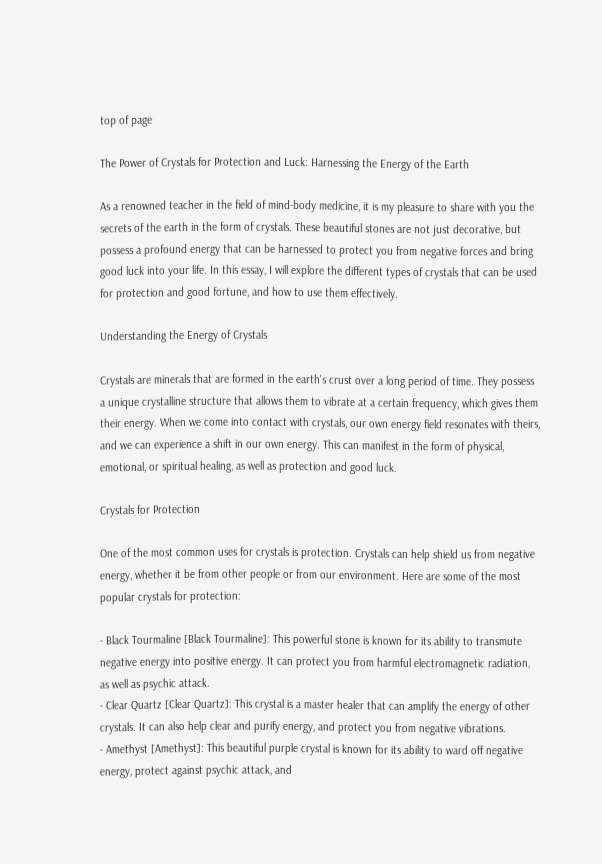top of page

The Power of Crystals for Protection and Luck: Harnessing the Energy of the Earth

As a renowned teacher in the field of mind-body medicine, it is my pleasure to share with you the secrets of the earth in the form of crystals. These beautiful stones are not just decorative, but possess a profound energy that can be harnessed to protect you from negative forces and bring good luck into your life. In this essay, I will explore the different types of crystals that can be used for protection and good fortune, and how to use them effectively.

Understanding the Energy of Crystals

Crystals are minerals that are formed in the earth's crust over a long period of time. They possess a unique crystalline structure that allows them to vibrate at a certain frequency, which gives them their energy. When we come into contact with crystals, our own energy field resonates with theirs, and we can experience a shift in our own energy. This can manifest in the form of physical, emotional, or spiritual healing, as well as protection and good luck.

Crystals for Protection

One of the most common uses for crystals is protection. Crystals can help shield us from negative energy, whether it be from other people or from our environment. Here are some of the most popular crystals for protection:

- Black Tourmaline [Black Tourmaline]: This powerful stone is known for its ability to transmute negative energy into positive energy. It can protect you from harmful electromagnetic radiation, as well as psychic attack.
- Clear Quartz [Clear Quartz]: This crystal is a master healer that can amplify the energy of other crystals. It can also help clear and purify energy, and protect you from negative vibrations.
- Amethyst [Amethyst]: This beautiful purple crystal is known for its ability to ward off negative energy, protect against psychic attack, and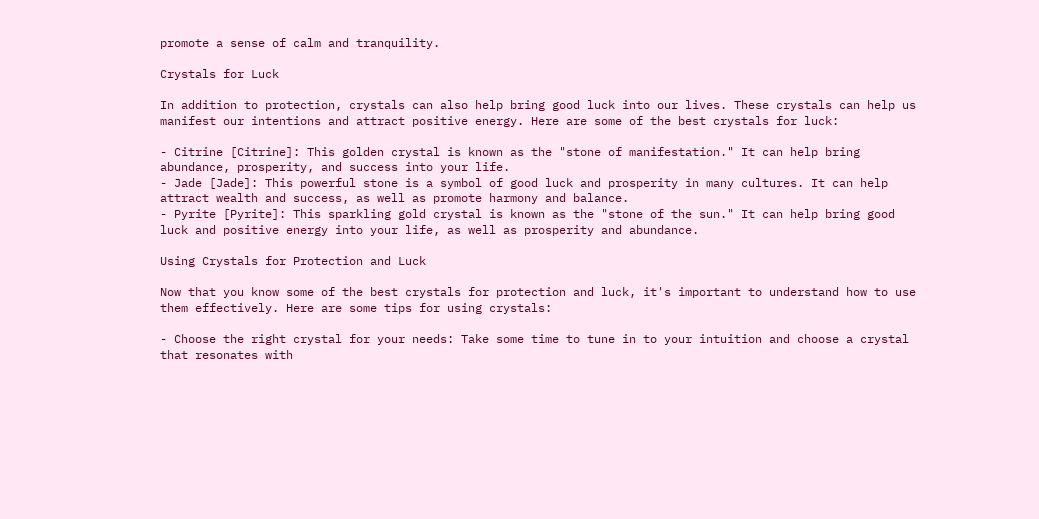promote a sense of calm and tranquility.

Crystals for Luck

In addition to protection, crystals can also help bring good luck into our lives. These crystals can help us manifest our intentions and attract positive energy. Here are some of the best crystals for luck:

- Citrine [Citrine]: This golden crystal is known as the "stone of manifestation." It can help bring abundance, prosperity, and success into your life.
- Jade [Jade]: This powerful stone is a symbol of good luck and prosperity in many cultures. It can help attract wealth and success, as well as promote harmony and balance.
- Pyrite [Pyrite]: This sparkling gold crystal is known as the "stone of the sun." It can help bring good luck and positive energy into your life, as well as prosperity and abundance.

Using Crystals for Protection and Luck

Now that you know some of the best crystals for protection and luck, it's important to understand how to use them effectively. Here are some tips for using crystals:

- Choose the right crystal for your needs: Take some time to tune in to your intuition and choose a crystal that resonates with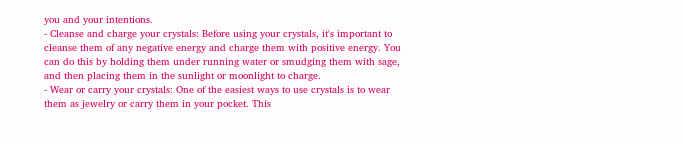you and your intentions.
- Cleanse and charge your crystals: Before using your crystals, it's important to cleanse them of any negative energy and charge them with positive energy. You can do this by holding them under running water or smudging them with sage, and then placing them in the sunlight or moonlight to charge.
- Wear or carry your crystals: One of the easiest ways to use crystals is to wear them as jewelry or carry them in your pocket. This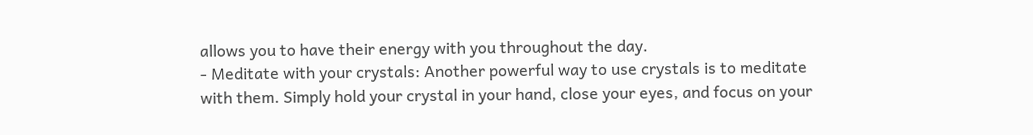allows you to have their energy with you throughout the day.
- Meditate with your crystals: Another powerful way to use crystals is to meditate with them. Simply hold your crystal in your hand, close your eyes, and focus on your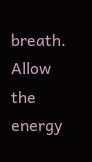breath. Allow the energy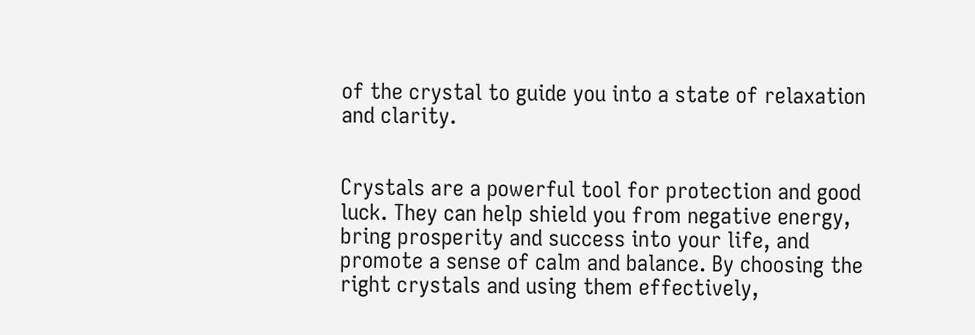of the crystal to guide you into a state of relaxation and clarity.


Crystals are a powerful tool for protection and good luck. They can help shield you from negative energy, bring prosperity and success into your life, and promote a sense of calm and balance. By choosing the right crystals and using them effectively,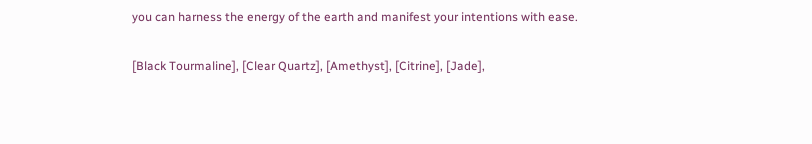you can harness the energy of the earth and manifest your intentions with ease.

[Black Tourmaline], [Clear Quartz], [Amethyst], [Citrine], [Jade],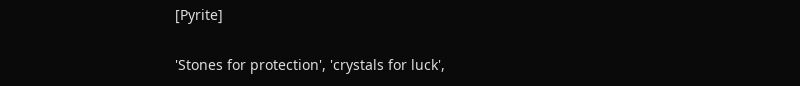[Pyrite]

'Stones for protection', 'crystals for luck',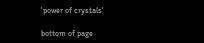'power of crystals'

bottom of page